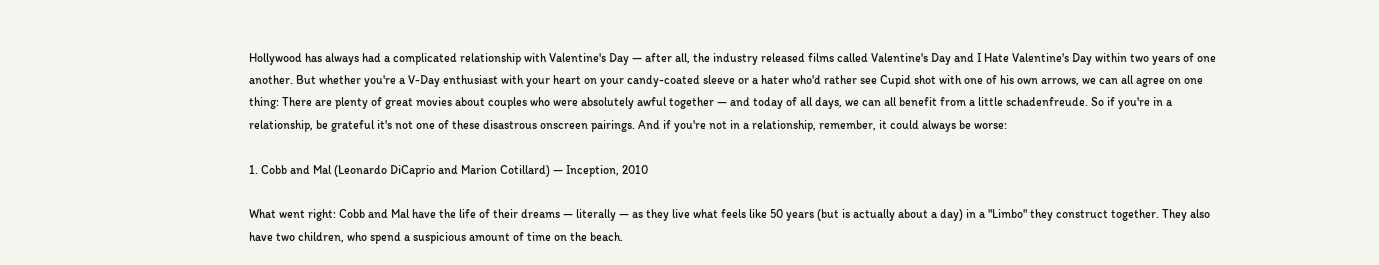Hollywood has always had a complicated relationship with Valentine's Day — after all, the industry released films called Valentine's Day and I Hate Valentine's Day within two years of one another. But whether you're a V-Day enthusiast with your heart on your candy-coated sleeve or a hater who'd rather see Cupid shot with one of his own arrows, we can all agree on one thing: There are plenty of great movies about couples who were absolutely awful together — and today of all days, we can all benefit from a little schadenfreude. So if you're in a relationship, be grateful it's not one of these disastrous onscreen pairings. And if you're not in a relationship, remember, it could always be worse:

1. Cobb and Mal (Leonardo DiCaprio and Marion Cotillard) — Inception, 2010

What went right: Cobb and Mal have the life of their dreams — literally — as they live what feels like 50 years (but is actually about a day) in a "Limbo" they construct together. They also have two children, who spend a suspicious amount of time on the beach.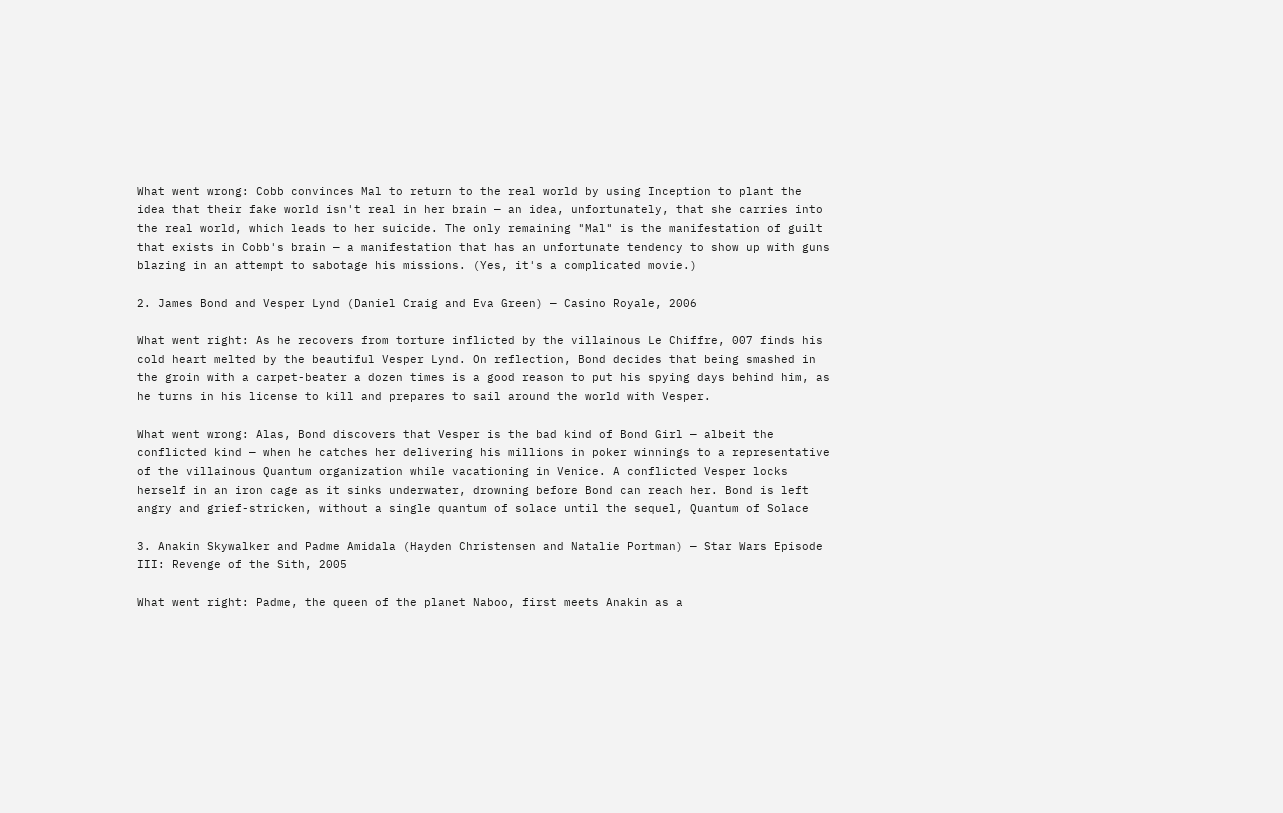What went wrong: Cobb convinces Mal to return to the real world by using Inception to plant the idea that their fake world isn't real in her brain — an idea, unfortunately, that she carries into the real world, which leads to her suicide. The only remaining "Mal" is the manifestation of guilt that exists in Cobb's brain — a manifestation that has an unfortunate tendency to show up with guns blazing in an attempt to sabotage his missions. (Yes, it's a complicated movie.)

2. James Bond and Vesper Lynd (Daniel Craig and Eva Green) — Casino Royale, 2006

What went right: As he recovers from torture inflicted by the villainous Le Chiffre, 007 finds his cold heart melted by the beautiful Vesper Lynd. On reflection, Bond decides that being smashed in the groin with a carpet-beater a dozen times is a good reason to put his spying days behind him, as he turns in his license to kill and prepares to sail around the world with Vesper.

What went wrong: Alas, Bond discovers that Vesper is the bad kind of Bond Girl — albeit the conflicted kind — when he catches her delivering his millions in poker winnings to a representative of the villainous Quantum organization while vacationing in Venice. A conflicted Vesper locks herself in an iron cage as it sinks underwater, drowning before Bond can reach her. Bond is left angry and grief-stricken, without a single quantum of solace until the sequel, Quantum of Solace

3. Anakin Skywalker and Padme Amidala (Hayden Christensen and Natalie Portman) — Star Wars Episode III: Revenge of the Sith, 2005

What went right: Padme, the queen of the planet Naboo, first meets Anakin as a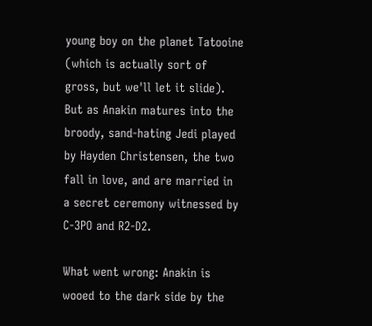young boy on the planet Tatooine (which is actually sort of gross, but we'll let it slide). But as Anakin matures into the broody, sand-hating Jedi played by Hayden Christensen, the two fall in love, and are married in a secret ceremony witnessed by C-3PO and R2-D2.

What went wrong: Anakin is wooed to the dark side by the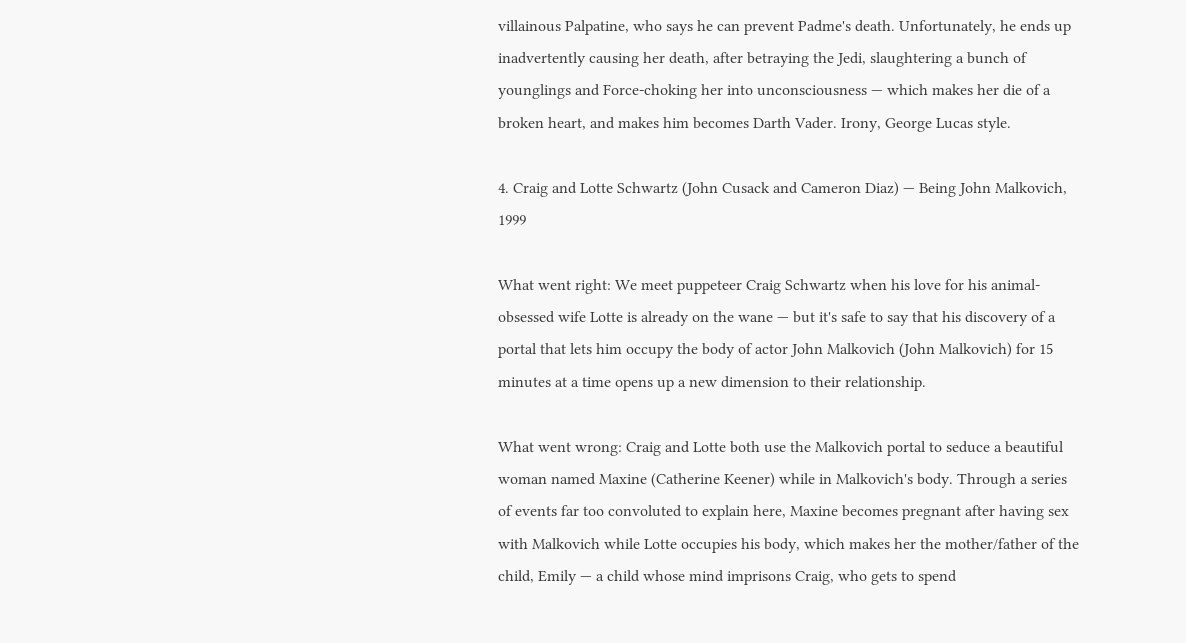villainous Palpatine, who says he can prevent Padme's death. Unfortunately, he ends up inadvertently causing her death, after betraying the Jedi, slaughtering a bunch of younglings and Force-choking her into unconsciousness — which makes her die of a broken heart, and makes him becomes Darth Vader. Irony, George Lucas style.

4. Craig and Lotte Schwartz (John Cusack and Cameron Diaz) — Being John Malkovich, 1999

What went right: We meet puppeteer Craig Schwartz when his love for his animal-obsessed wife Lotte is already on the wane — but it's safe to say that his discovery of a portal that lets him occupy the body of actor John Malkovich (John Malkovich) for 15 minutes at a time opens up a new dimension to their relationship.

What went wrong: Craig and Lotte both use the Malkovich portal to seduce a beautiful woman named Maxine (Catherine Keener) while in Malkovich's body. Through a series of events far too convoluted to explain here, Maxine becomes pregnant after having sex with Malkovich while Lotte occupies his body, which makes her the mother/father of the child, Emily — a child whose mind imprisons Craig, who gets to spend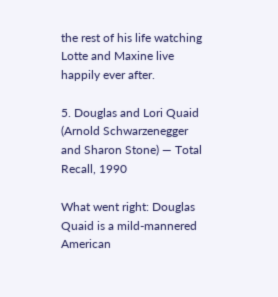the rest of his life watching Lotte and Maxine live happily ever after.

5. Douglas and Lori Quaid (Arnold Schwarzenegger and Sharon Stone) — Total Recall, 1990

What went right: Douglas Quaid is a mild-mannered American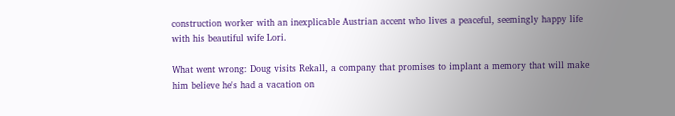construction worker with an inexplicable Austrian accent who lives a peaceful, seemingly happy life with his beautiful wife Lori.

What went wrong: Doug visits Rekall, a company that promises to implant a memory that will make him believe he's had a vacation on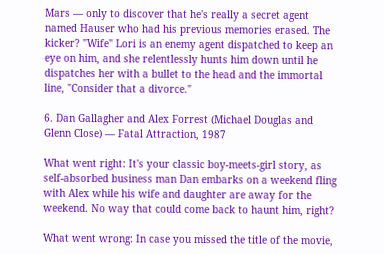Mars — only to discover that he's really a secret agent named Hauser who had his previous memories erased. The kicker? "Wife" Lori is an enemy agent dispatched to keep an eye on him, and she relentlessly hunts him down until he dispatches her with a bullet to the head and the immortal line, "Consider that a divorce."

6. Dan Gallagher and Alex Forrest (Michael Douglas and Glenn Close) — Fatal Attraction, 1987

What went right: It's your classic boy-meets-girl story, as self-absorbed business man Dan embarks on a weekend fling with Alex while his wife and daughter are away for the weekend. No way that could come back to haunt him, right?

What went wrong: In case you missed the title of the movie,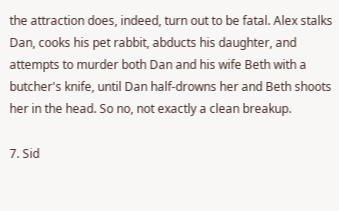the attraction does, indeed, turn out to be fatal. Alex stalks Dan, cooks his pet rabbit, abducts his daughter, and attempts to murder both Dan and his wife Beth with a butcher's knife, until Dan half-drowns her and Beth shoots her in the head. So no, not exactly a clean breakup.

7. Sid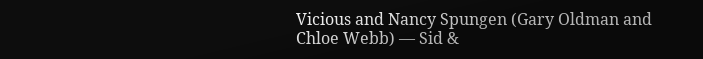Vicious and Nancy Spungen (Gary Oldman and Chloe Webb) — Sid &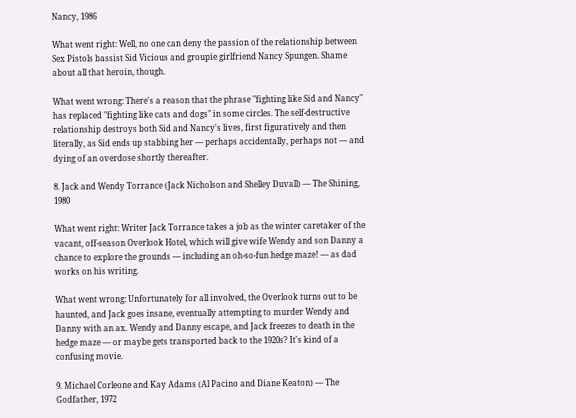Nancy, 1986

What went right: Well, no one can deny the passion of the relationship between Sex Pistols bassist Sid Vicious and groupie girlfriend Nancy Spungen. Shame about all that heroin, though.

What went wrong: There's a reason that the phrase "fighting like Sid and Nancy" has replaced "fighting like cats and dogs" in some circles. The self-destructive relationship destroys both Sid and Nancy's lives, first figuratively and then literally, as Sid ends up stabbing her — perhaps accidentally, perhaps not — and dying of an overdose shortly thereafter.

8. Jack and Wendy Torrance (Jack Nicholson and Shelley Duvall) — The Shining, 1980

What went right: Writer Jack Torrance takes a job as the winter caretaker of the vacant, off-season Overlook Hotel, which will give wife Wendy and son Danny a chance to explore the grounds — including an oh-so-fun hedge maze! — as dad works on his writing.

What went wrong: Unfortunately for all involved, the Overlook turns out to be haunted, and Jack goes insane, eventually attempting to murder Wendy and Danny with an ax. Wendy and Danny escape, and Jack freezes to death in the hedge maze — or maybe gets transported back to the 1920s? It's kind of a confusing movie.

9. Michael Corleone and Kay Adams (Al Pacino and Diane Keaton) — The Godfather, 1972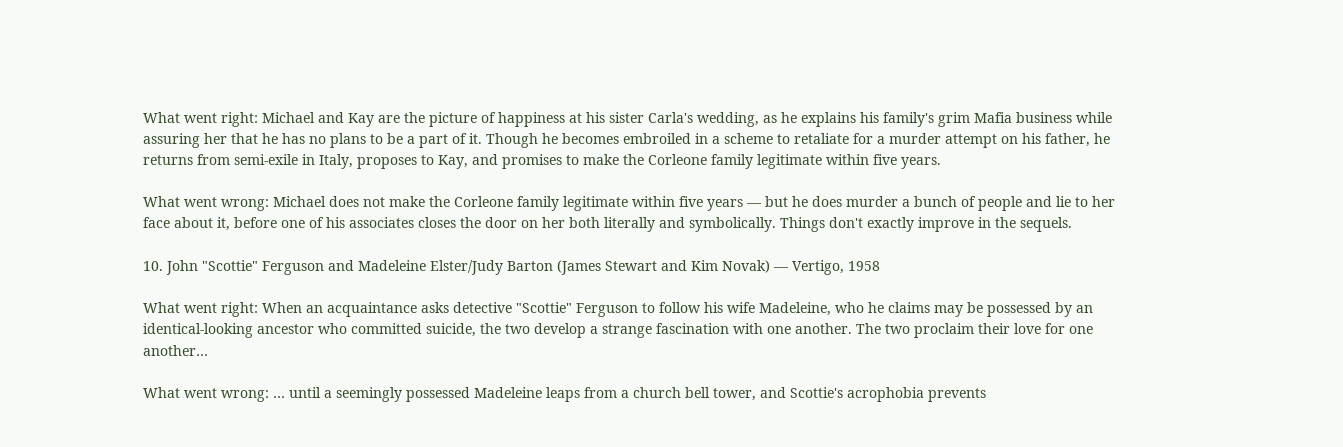What went right: Michael and Kay are the picture of happiness at his sister Carla's wedding, as he explains his family's grim Mafia business while assuring her that he has no plans to be a part of it. Though he becomes embroiled in a scheme to retaliate for a murder attempt on his father, he returns from semi-exile in Italy, proposes to Kay, and promises to make the Corleone family legitimate within five years.

What went wrong: Michael does not make the Corleone family legitimate within five years — but he does murder a bunch of people and lie to her face about it, before one of his associates closes the door on her both literally and symbolically. Things don't exactly improve in the sequels.

10. John "Scottie" Ferguson and Madeleine Elster/Judy Barton (James Stewart and Kim Novak) — Vertigo, 1958

What went right: When an acquaintance asks detective "Scottie" Ferguson to follow his wife Madeleine, who he claims may be possessed by an identical-looking ancestor who committed suicide, the two develop a strange fascination with one another. The two proclaim their love for one another…

What went wrong: … until a seemingly possessed Madeleine leaps from a church bell tower, and Scottie's acrophobia prevents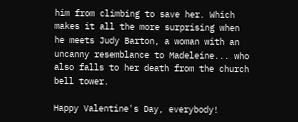him from climbing to save her. Which makes it all the more surprising when he meets Judy Barton, a woman with an uncanny resemblance to Madeleine... who also falls to her death from the church bell tower.

Happy Valentine's Day, everybody!